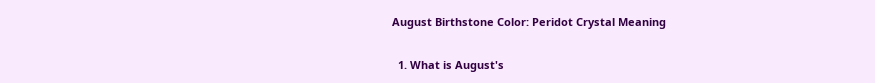August Birthstone Color: Peridot Crystal Meaning

  1. What is August's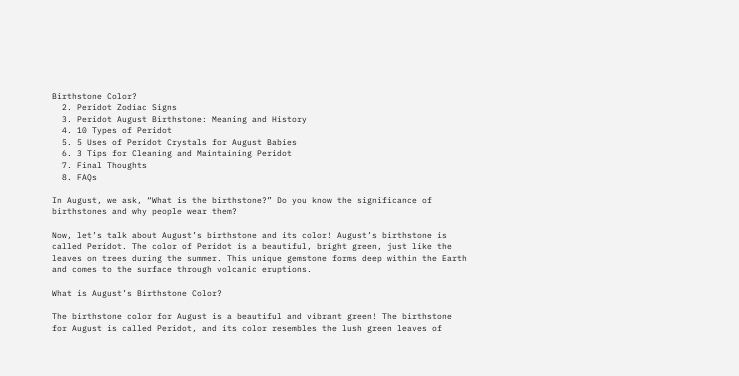Birthstone Color?
  2. Peridot Zodiac Signs
  3. Peridot August Birthstone: Meaning and History
  4. 10 Types of Peridot
  5. 5 Uses of Peridot Crystals for August Babies
  6. 3 Tips for Cleaning and Maintaining Peridot
  7. Final Thoughts
  8. FAQs

In August, we ask, “What is the birthstone?” Do you know the significance of birthstones and why people wear them?

Now, let’s talk about August’s birthstone and its color! August’s birthstone is called Peridot. The color of Peridot is a beautiful, bright green, just like the leaves on trees during the summer. This unique gemstone forms deep within the Earth and comes to the surface through volcanic eruptions.

What is August’s Birthstone Color?

The birthstone color for August is a beautiful and vibrant green! The birthstone for August is called Peridot, and its color resembles the lush green leaves of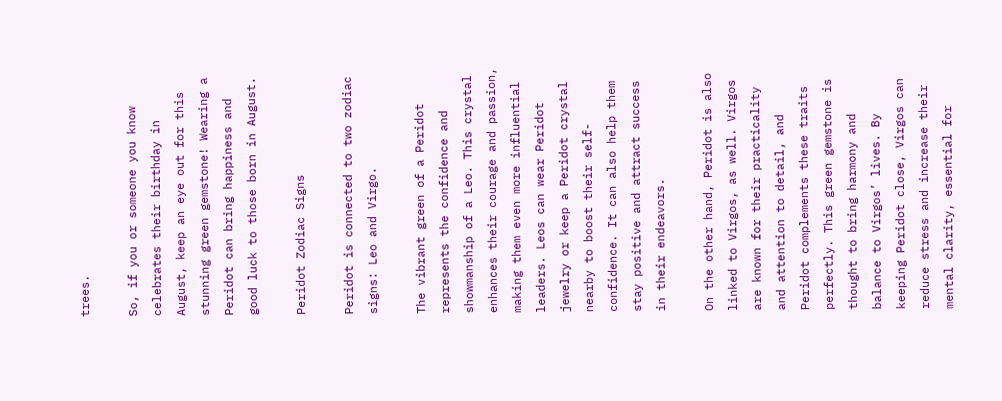trees.

So, if you or someone you know celebrates their birthday in August, keep an eye out for this stunning green gemstone! Wearing a Peridot can bring happiness and good luck to those born in August.

Peridot Zodiac Signs

Peridot is connected to two zodiac signs: Leo and Virgo.

The vibrant green of a Peridot represents the confidence and showmanship of a Leo. This crystal enhances their courage and passion, making them even more influential leaders. Leos can wear Peridot jewelry or keep a Peridot crystal nearby to boost their self-confidence. It can also help them stay positive and attract success in their endeavors.

On the other hand, Peridot is also linked to Virgos, as well. Virgos are known for their practicality and attention to detail, and Peridot complements these traits perfectly. This green gemstone is thought to bring harmony and balance to Virgos’ lives. By keeping Peridot close, Virgos can reduce stress and increase their mental clarity, essential for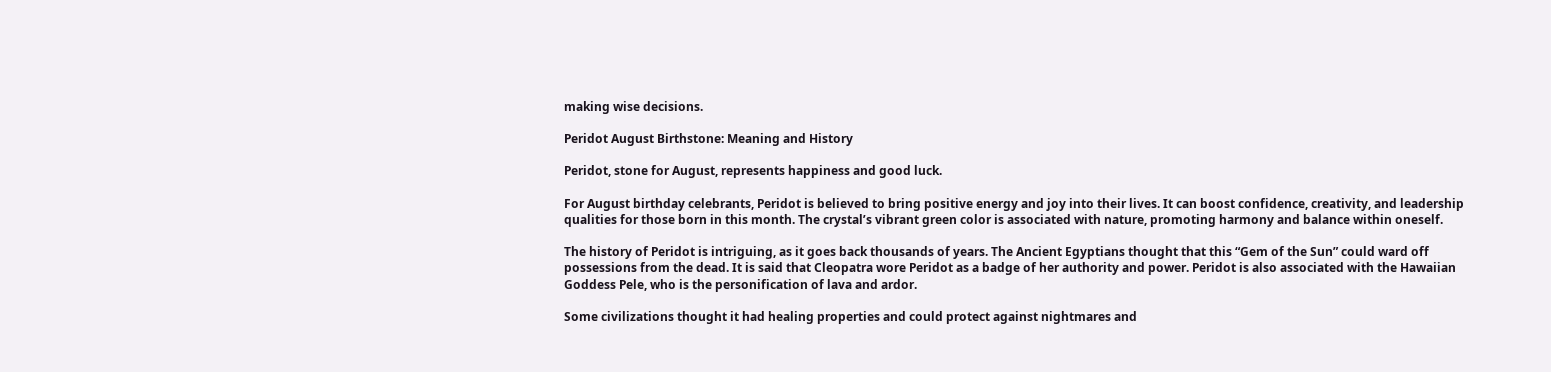making wise decisions.

Peridot August Birthstone: Meaning and History

Peridot, stone for August, represents happiness and good luck.

For August birthday celebrants, Peridot is believed to bring positive energy and joy into their lives. It can boost confidence, creativity, and leadership qualities for those born in this month. The crystal’s vibrant green color is associated with nature, promoting harmony and balance within oneself.

The history of Peridot is intriguing, as it goes back thousands of years. The Ancient Egyptians thought that this “Gem of the Sun” could ward off possessions from the dead. It is said that Cleopatra wore Peridot as a badge of her authority and power. Peridot is also associated with the Hawaiian Goddess Pele, who is the personification of lava and ardor.

Some civilizations thought it had healing properties and could protect against nightmares and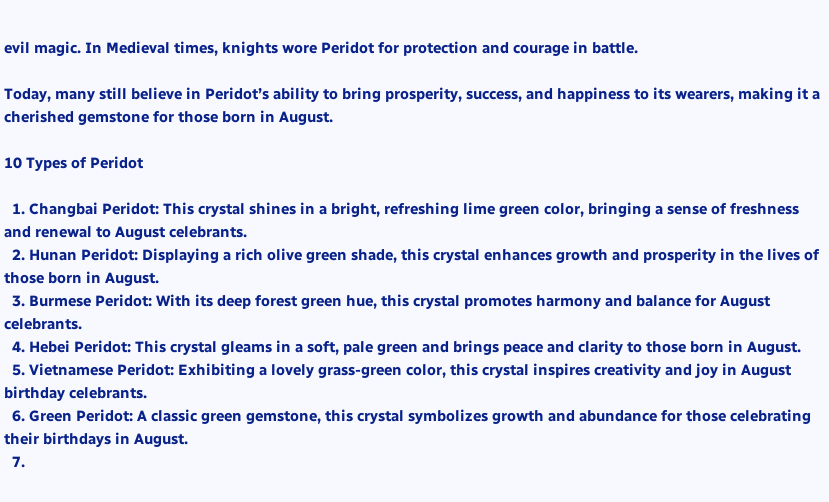evil magic. In Medieval times, knights wore Peridot for protection and courage in battle.

Today, many still believe in Peridot’s ability to bring prosperity, success, and happiness to its wearers, making it a cherished gemstone for those born in August.

10 Types of Peridot

  1. Changbai Peridot: This crystal shines in a bright, refreshing lime green color, bringing a sense of freshness and renewal to August celebrants.
  2. Hunan Peridot: Displaying a rich olive green shade, this crystal enhances growth and prosperity in the lives of those born in August.
  3. Burmese Peridot: With its deep forest green hue, this crystal promotes harmony and balance for August celebrants.
  4. Hebei Peridot: This crystal gleams in a soft, pale green and brings peace and clarity to those born in August.
  5. Vietnamese Peridot: Exhibiting a lovely grass-green color, this crystal inspires creativity and joy in August birthday celebrants.
  6. Green Peridot: A classic green gemstone, this crystal symbolizes growth and abundance for those celebrating their birthdays in August.
  7.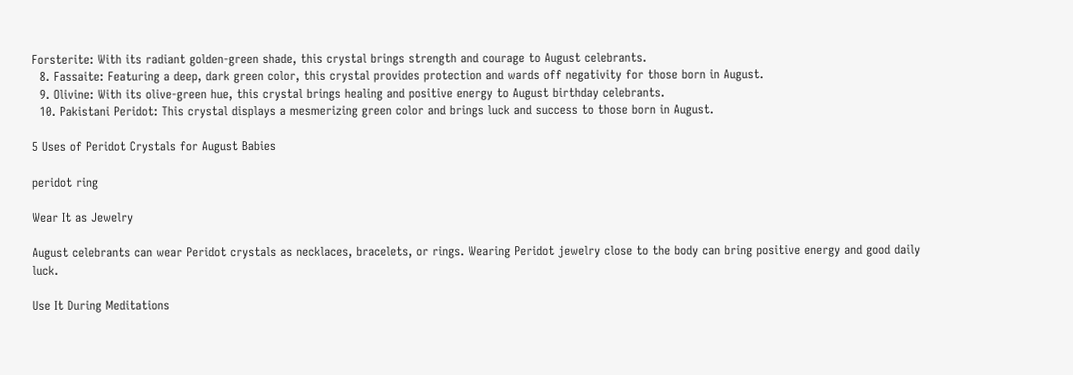Forsterite: With its radiant golden-green shade, this crystal brings strength and courage to August celebrants.
  8. Fassaite: Featuring a deep, dark green color, this crystal provides protection and wards off negativity for those born in August.
  9. Olivine: With its olive-green hue, this crystal brings healing and positive energy to August birthday celebrants.
  10. Pakistani Peridot: This crystal displays a mesmerizing green color and brings luck and success to those born in August.

5 Uses of Peridot Crystals for August Babies

peridot ring

Wear It as Jewelry

August celebrants can wear Peridot crystals as necklaces, bracelets, or rings. Wearing Peridot jewelry close to the body can bring positive energy and good daily luck.

Use It During Meditations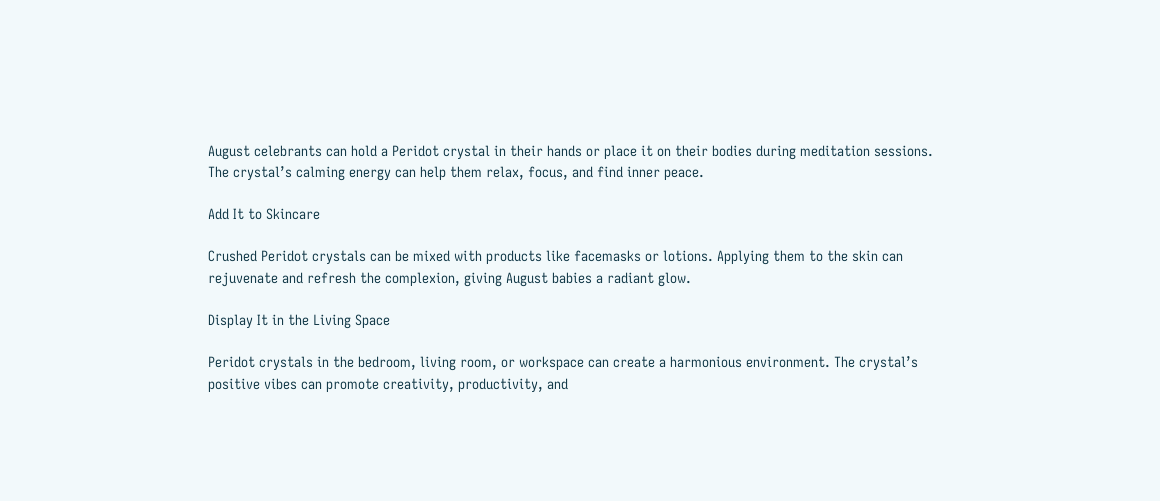August celebrants can hold a Peridot crystal in their hands or place it on their bodies during meditation sessions. The crystal’s calming energy can help them relax, focus, and find inner peace.

Add It to Skincare

Crushed Peridot crystals can be mixed with products like facemasks or lotions. Applying them to the skin can rejuvenate and refresh the complexion, giving August babies a radiant glow.

Display It in the Living Space

Peridot crystals in the bedroom, living room, or workspace can create a harmonious environment. The crystal’s positive vibes can promote creativity, productivity, and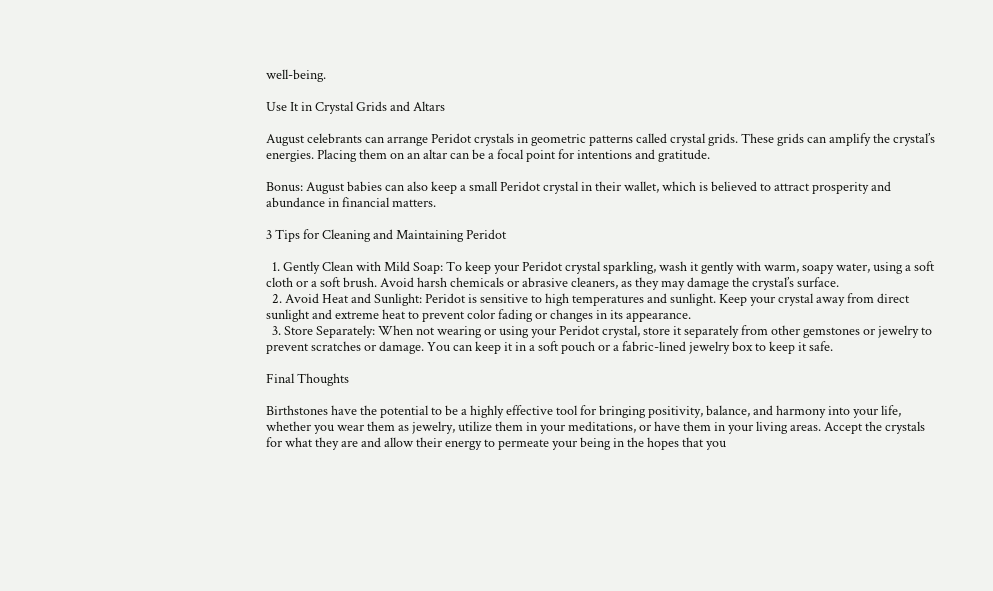well-being.

Use It in Crystal Grids and Altars

August celebrants can arrange Peridot crystals in geometric patterns called crystal grids. These grids can amplify the crystal’s energies. Placing them on an altar can be a focal point for intentions and gratitude.

Bonus: August babies can also keep a small Peridot crystal in their wallet, which is believed to attract prosperity and abundance in financial matters.

3 Tips for Cleaning and Maintaining Peridot

  1. Gently Clean with Mild Soap: To keep your Peridot crystal sparkling, wash it gently with warm, soapy water, using a soft cloth or a soft brush. Avoid harsh chemicals or abrasive cleaners, as they may damage the crystal’s surface.
  2. Avoid Heat and Sunlight: Peridot is sensitive to high temperatures and sunlight. Keep your crystal away from direct sunlight and extreme heat to prevent color fading or changes in its appearance.
  3. Store Separately: When not wearing or using your Peridot crystal, store it separately from other gemstones or jewelry to prevent scratches or damage. You can keep it in a soft pouch or a fabric-lined jewelry box to keep it safe.

Final Thoughts

Birthstones have the potential to be a highly effective tool for bringing positivity, balance, and harmony into your life, whether you wear them as jewelry, utilize them in your meditations, or have them in your living areas. Accept the crystals for what they are and allow their energy to permeate your being in the hopes that you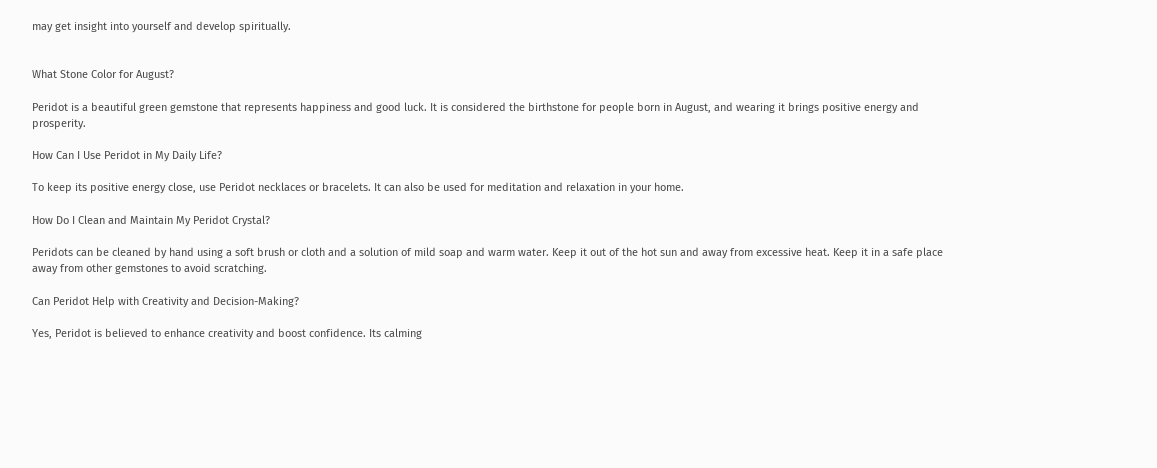may get insight into yourself and develop spiritually.


What Stone Color for August?

Peridot is a beautiful green gemstone that represents happiness and good luck. It is considered the birthstone for people born in August, and wearing it brings positive energy and prosperity.

How Can I Use Peridot in My Daily Life?

To keep its positive energy close, use Peridot necklaces or bracelets. It can also be used for meditation and relaxation in your home.

How Do I Clean and Maintain My Peridot Crystal?

Peridots can be cleaned by hand using a soft brush or cloth and a solution of mild soap and warm water. Keep it out of the hot sun and away from excessive heat. Keep it in a safe place away from other gemstones to avoid scratching.

Can Peridot Help with Creativity and Decision-Making?

Yes, Peridot is believed to enhance creativity and boost confidence. Its calming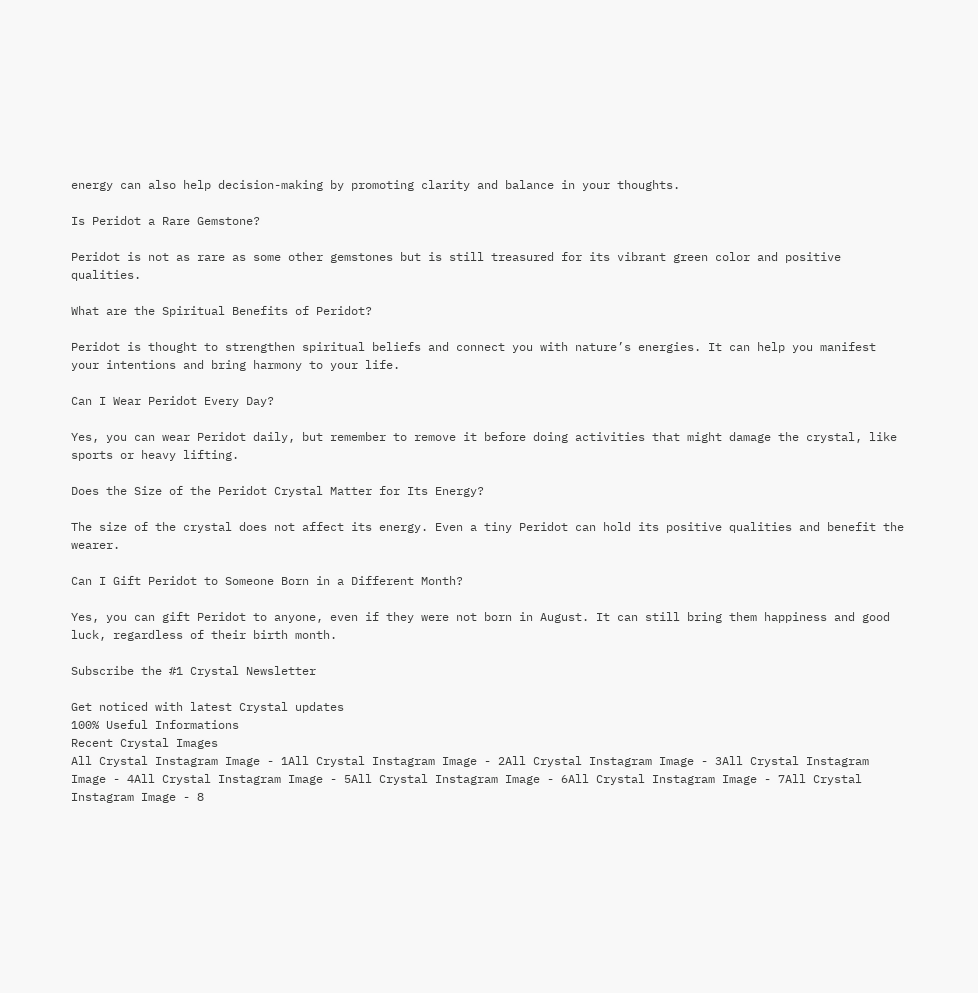energy can also help decision-making by promoting clarity and balance in your thoughts.

Is Peridot a Rare Gemstone?

Peridot is not as rare as some other gemstones but is still treasured for its vibrant green color and positive qualities.

What are the Spiritual Benefits of Peridot?

Peridot is thought to strengthen spiritual beliefs and connect you with nature’s energies. It can help you manifest your intentions and bring harmony to your life.

Can I Wear Peridot Every Day?

Yes, you can wear Peridot daily, but remember to remove it before doing activities that might damage the crystal, like sports or heavy lifting.

Does the Size of the Peridot Crystal Matter for Its Energy?

The size of the crystal does not affect its energy. Even a tiny Peridot can hold its positive qualities and benefit the wearer.

Can I Gift Peridot to Someone Born in a Different Month?

Yes, you can gift Peridot to anyone, even if they were not born in August. It can still bring them happiness and good luck, regardless of their birth month.

Subscribe the #1 Crystal Newsletter

Get noticed with latest Crystal updates
100% Useful Informations
Recent Crystal Images
All Crystal Instagram Image - 1All Crystal Instagram Image - 2All Crystal Instagram Image - 3All Crystal Instagram Image - 4All Crystal Instagram Image - 5All Crystal Instagram Image - 6All Crystal Instagram Image - 7All Crystal Instagram Image - 8